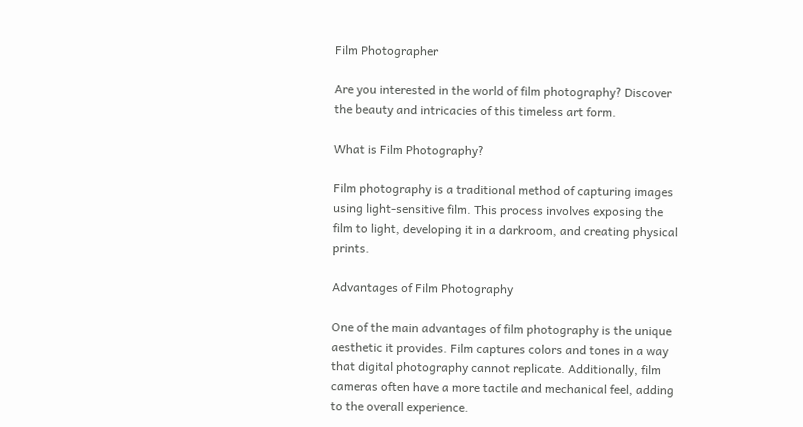Film Photographer

Are you interested in the world of film photography? Discover the beauty and intricacies of this timeless art form.

What is Film Photography?

Film photography is a traditional method of capturing images using light-sensitive film. This process involves exposing the film to light, developing it in a darkroom, and creating physical prints.

Advantages of Film Photography

One of the main advantages of film photography is the unique aesthetic it provides. Film captures colors and tones in a way that digital photography cannot replicate. Additionally, film cameras often have a more tactile and mechanical feel, adding to the overall experience.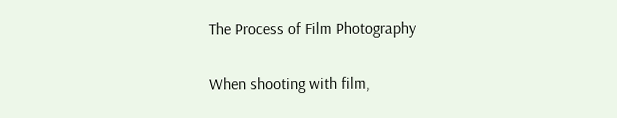The Process of Film Photography

When shooting with film,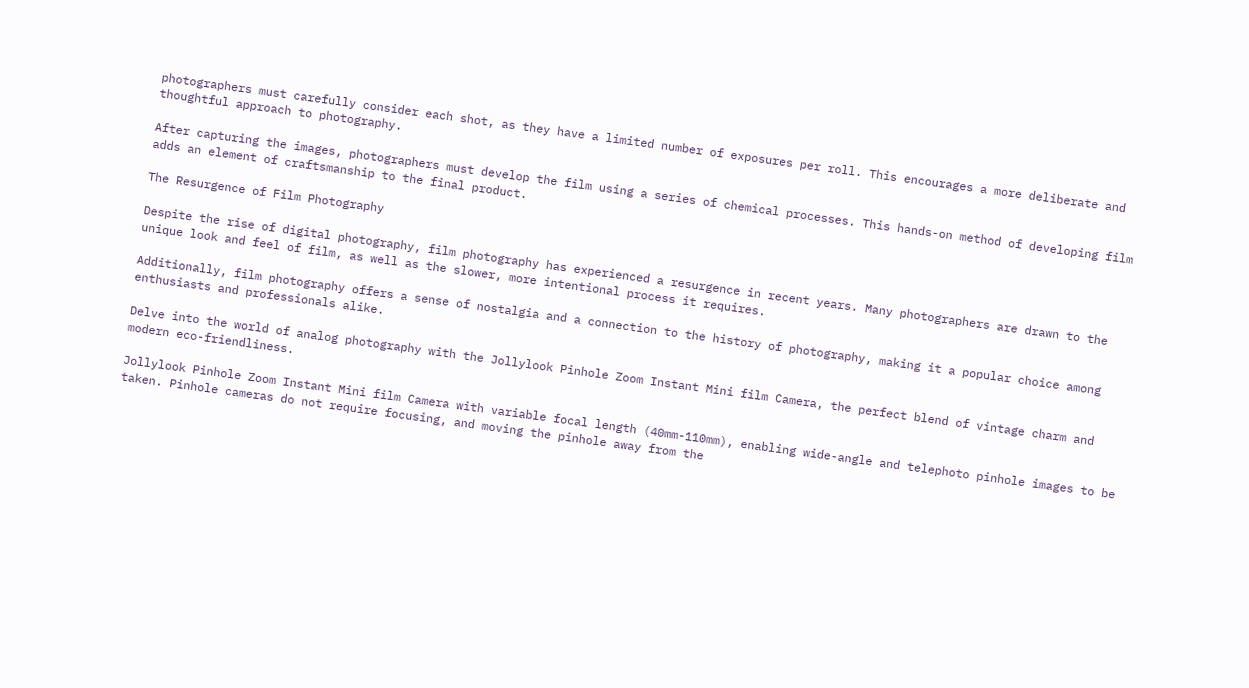photographers must carefully consider each shot, as they have a limited number of exposures per roll. This encourages a more deliberate and thoughtful approach to photography.

After capturing the images, photographers must develop the film using a series of chemical processes. This hands-on method of developing film adds an element of craftsmanship to the final product.

The Resurgence of Film Photography

Despite the rise of digital photography, film photography has experienced a resurgence in recent years. Many photographers are drawn to the unique look and feel of film, as well as the slower, more intentional process it requires.

Additionally, film photography offers a sense of nostalgia and a connection to the history of photography, making it a popular choice among enthusiasts and professionals alike.

Delve into the world of analog photography with the Jollylook Pinhole Zoom Instant Mini film Camera, the perfect blend of vintage charm and modern eco-friendliness.

Jollylook Pinhole Zoom Instant Mini film Camera with variable focal length (40mm-110mm), enabling wide-angle and telephoto pinhole images to be taken. Pinhole cameras do not require focusing, and moving the pinhole away from the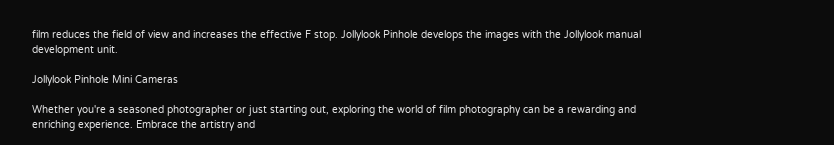film reduces the field of view and increases the effective F stop. Jollylook Pinhole develops the images with the Jollylook manual development unit.

Jollylook Pinhole Mini Cameras

Whether you're a seasoned photographer or just starting out, exploring the world of film photography can be a rewarding and enriching experience. Embrace the artistry and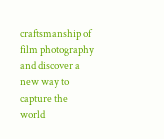craftsmanship of film photography and discover a new way to capture the world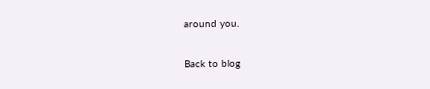around you.

Back to blog